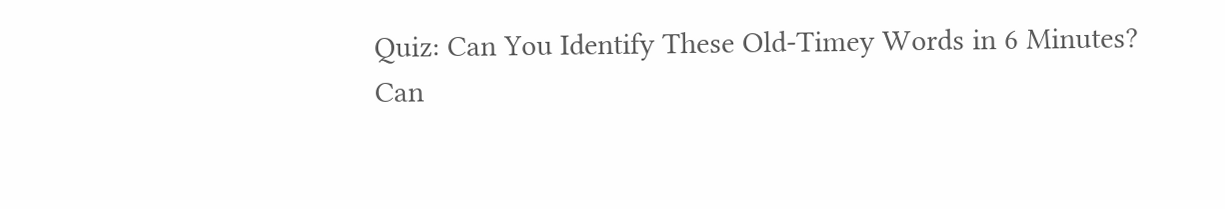Quiz: Can You Identify These Old-Timey Words in 6 Minutes?
Can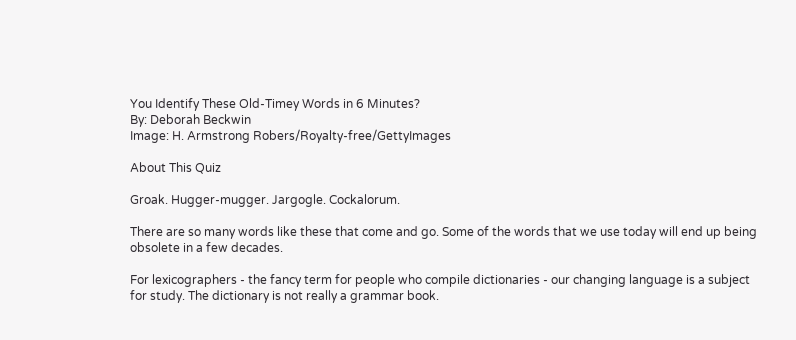You Identify These Old-Timey Words in 6 Minutes?
By: Deborah Beckwin
Image: H. Armstrong Robers/Royalty-free/GettyImages

About This Quiz

Groak. Hugger-mugger. Jargogle. Cockalorum.

There are so many words like these that come and go. Some of the words that we use today will end up being obsolete in a few decades.

For lexicographers - the fancy term for people who compile dictionaries - our changing language is a subject for study. The dictionary is not really a grammar book.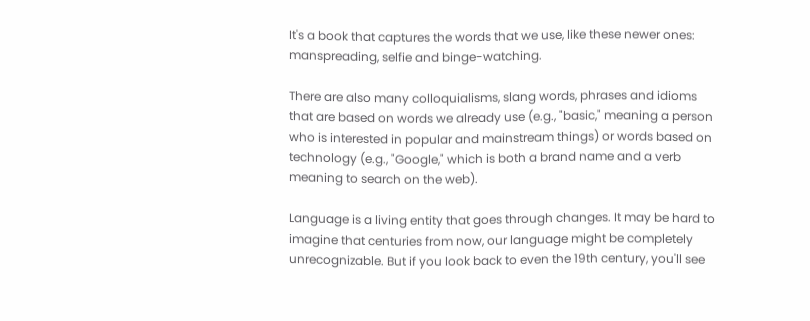It's a book that captures the words that we use, like these newer ones: manspreading, selfie and binge-watching.

There are also many colloquialisms, slang words, phrases and idioms that are based on words we already use (e.g., "basic," meaning a person who is interested in popular and mainstream things) or words based on technology (e.g., "Google," which is both a brand name and a verb meaning to search on the web).

Language is a living entity that goes through changes. It may be hard to imagine that centuries from now, our language might be completely unrecognizable. But if you look back to even the 19th century, you'll see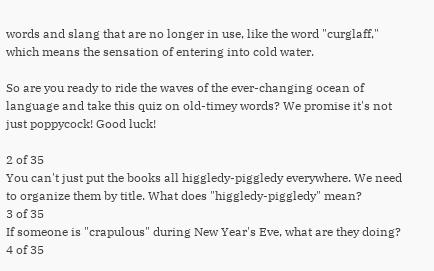words and slang that are no longer in use, like the word "curglaff," which means the sensation of entering into cold water.

So are you ready to ride the waves of the ever-changing ocean of language and take this quiz on old-timey words? We promise it's not just poppycock! Good luck!

2 of 35
You can't just put the books all higgledy-piggledy everywhere. We need to organize them by title. What does "higgledy-piggledy" mean?
3 of 35
If someone is "crapulous" during New Year's Eve, what are they doing?
4 of 35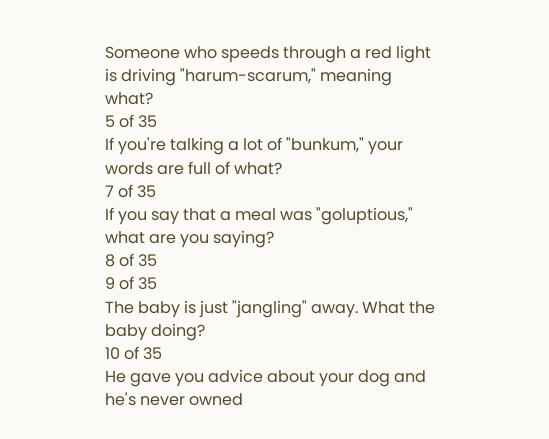Someone who speeds through a red light is driving "harum-scarum," meaning what?
5 of 35
If you're talking a lot of "bunkum," your words are full of what?
7 of 35
If you say that a meal was "goluptious," what are you saying?
8 of 35
9 of 35
The baby is just "jangling" away. What the baby doing?
10 of 35
He gave you advice about your dog and he's never owned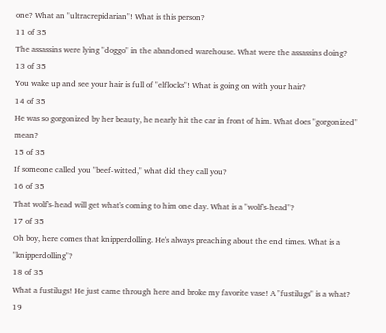one? What an "ultracrepidarian"! What is this person?
11 of 35
The assassins were lying "doggo" in the abandoned warehouse. What were the assassins doing?
13 of 35
You wake up and see your hair is full of "elflocks"! What is going on with your hair?
14 of 35
He was so gorgonized by her beauty, he nearly hit the car in front of him. What does "gorgonized" mean?
15 of 35
If someone called you "beef-witted," what did they call you?
16 of 35
That wolf's-head will get what's coming to him one day. What is a "wolf's-head"?
17 of 35
Oh boy, here comes that knipperdolling. He's always preaching about the end times. What is a "knipperdolling"?
18 of 35
What a fustilugs! He just came through here and broke my favorite vase! A "fustilugs" is a what?
19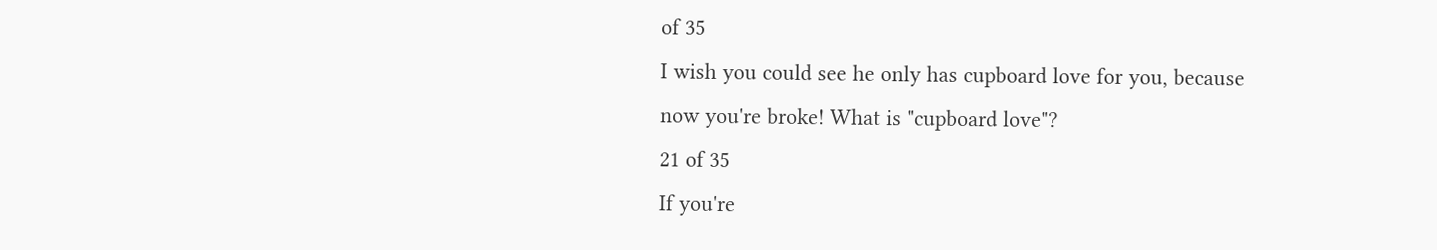of 35
I wish you could see he only has cupboard love for you, because now you're broke! What is "cupboard love"?
21 of 35
If you're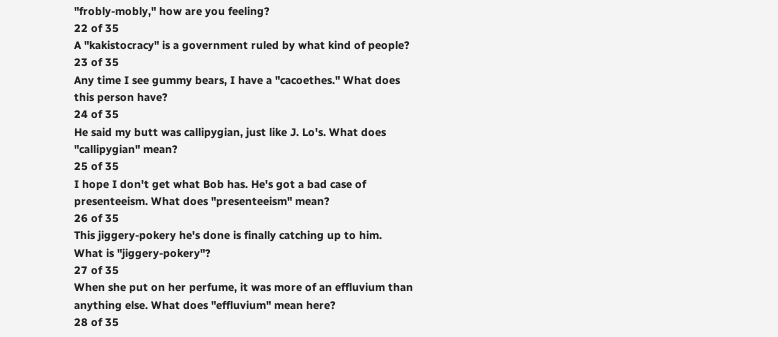"frobly-mobly," how are you feeling?
22 of 35
A "kakistocracy" is a government ruled by what kind of people?
23 of 35
Any time I see gummy bears, I have a "cacoethes." What does this person have?
24 of 35
He said my butt was callipygian, just like J. Lo's. What does "callipygian" mean?
25 of 35
I hope I don't get what Bob has. He's got a bad case of presenteeism. What does "presenteeism" mean?
26 of 35
This jiggery-pokery he's done is finally catching up to him. What is "jiggery-pokery"?
27 of 35
When she put on her perfume, it was more of an effluvium than anything else. What does "effluvium" mean here?
28 of 35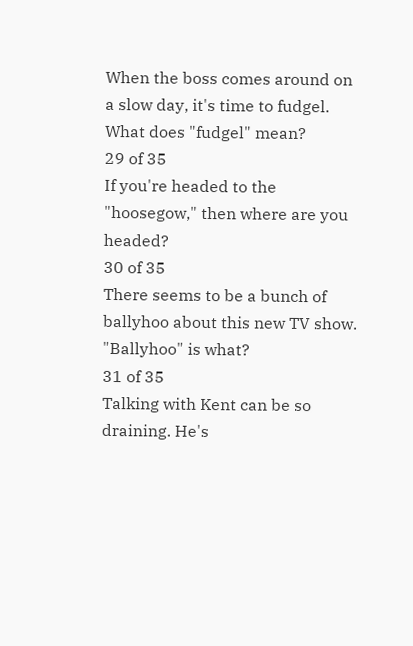When the boss comes around on a slow day, it's time to fudgel. What does "fudgel" mean?
29 of 35
If you're headed to the "hoosegow," then where are you headed?
30 of 35
There seems to be a bunch of ballyhoo about this new TV show. "Ballyhoo" is what?
31 of 35
Talking with Kent can be so draining. He's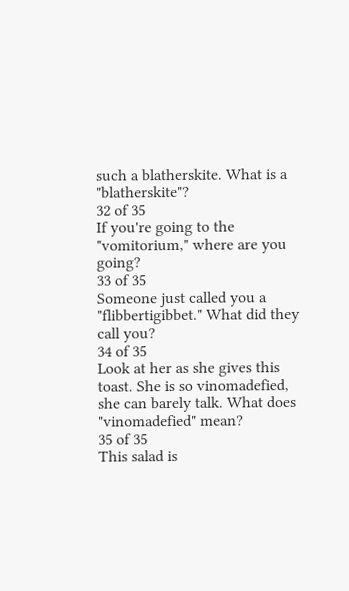such a blatherskite. What is a "blatherskite"?
32 of 35
If you're going to the "vomitorium," where are you going?
33 of 35
Someone just called you a "flibbertigibbet." What did they call you?
34 of 35
Look at her as she gives this toast. She is so vinomadefied, she can barely talk. What does "vinomadefied" mean?
35 of 35
This salad is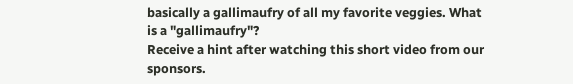basically a gallimaufry of all my favorite veggies. What is a "gallimaufry"?
Receive a hint after watching this short video from our sponsors.